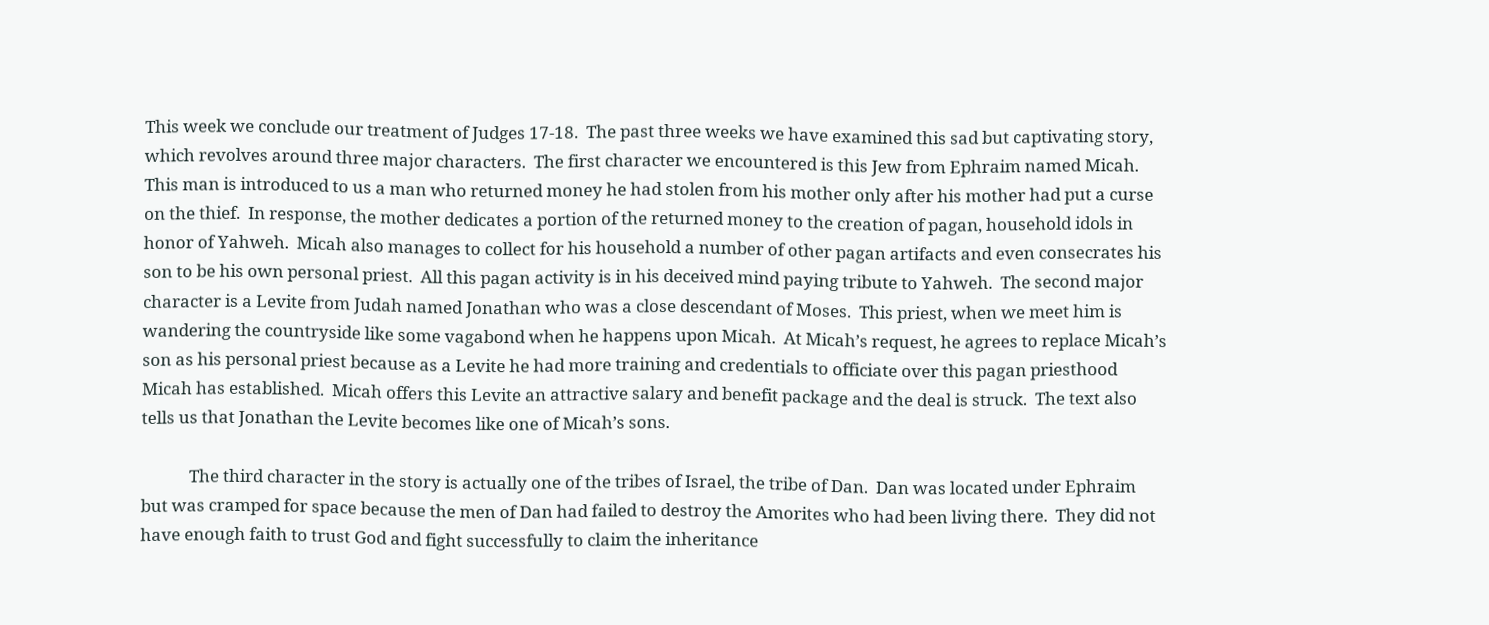This week we conclude our treatment of Judges 17-18.  The past three weeks we have examined this sad but captivating story, which revolves around three major characters.  The first character we encountered is this Jew from Ephraim named Micah.  This man is introduced to us a man who returned money he had stolen from his mother only after his mother had put a curse on the thief.  In response, the mother dedicates a portion of the returned money to the creation of pagan, household idols in honor of Yahweh.  Micah also manages to collect for his household a number of other pagan artifacts and even consecrates his son to be his own personal priest.  All this pagan activity is in his deceived mind paying tribute to Yahweh.  The second major character is a Levite from Judah named Jonathan who was a close descendant of Moses.  This priest, when we meet him is wandering the countryside like some vagabond when he happens upon Micah.  At Micah’s request, he agrees to replace Micah’s son as his personal priest because as a Levite he had more training and credentials to officiate over this pagan priesthood Micah has established.  Micah offers this Levite an attractive salary and benefit package and the deal is struck.  The text also tells us that Jonathan the Levite becomes like one of Micah’s sons.

            The third character in the story is actually one of the tribes of Israel, the tribe of Dan.  Dan was located under Ephraim but was cramped for space because the men of Dan had failed to destroy the Amorites who had been living there.  They did not have enough faith to trust God and fight successfully to claim the inheritance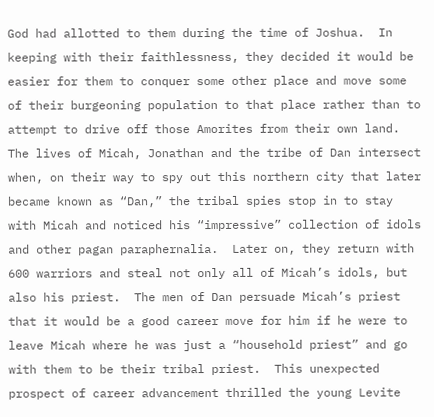God had allotted to them during the time of Joshua.  In keeping with their faithlessness, they decided it would be easier for them to conquer some other place and move some of their burgeoning population to that place rather than to attempt to drive off those Amorites from their own land.  The lives of Micah, Jonathan and the tribe of Dan intersect when, on their way to spy out this northern city that later became known as “Dan,” the tribal spies stop in to stay with Micah and noticed his “impressive” collection of idols and other pagan paraphernalia.  Later on, they return with 600 warriors and steal not only all of Micah’s idols, but also his priest.  The men of Dan persuade Micah’s priest that it would be a good career move for him if he were to leave Micah where he was just a “household priest” and go with them to be their tribal priest.  This unexpected prospect of career advancement thrilled the young Levite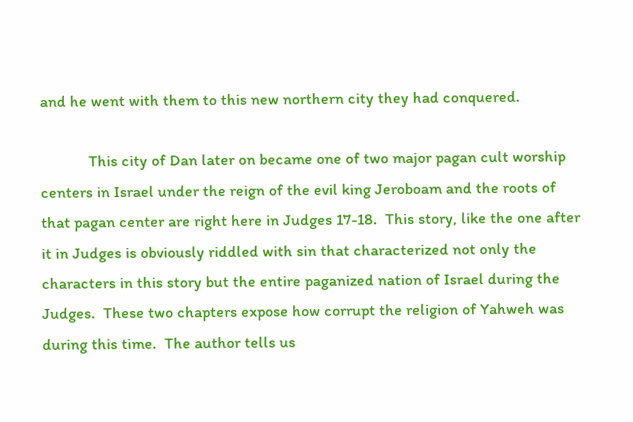and he went with them to this new northern city they had conquered.

            This city of Dan later on became one of two major pagan cult worship centers in Israel under the reign of the evil king Jeroboam and the roots of that pagan center are right here in Judges 17-18.  This story, like the one after it in Judges is obviously riddled with sin that characterized not only the characters in this story but the entire paganized nation of Israel during the Judges.  These two chapters expose how corrupt the religion of Yahweh was during this time.  The author tells us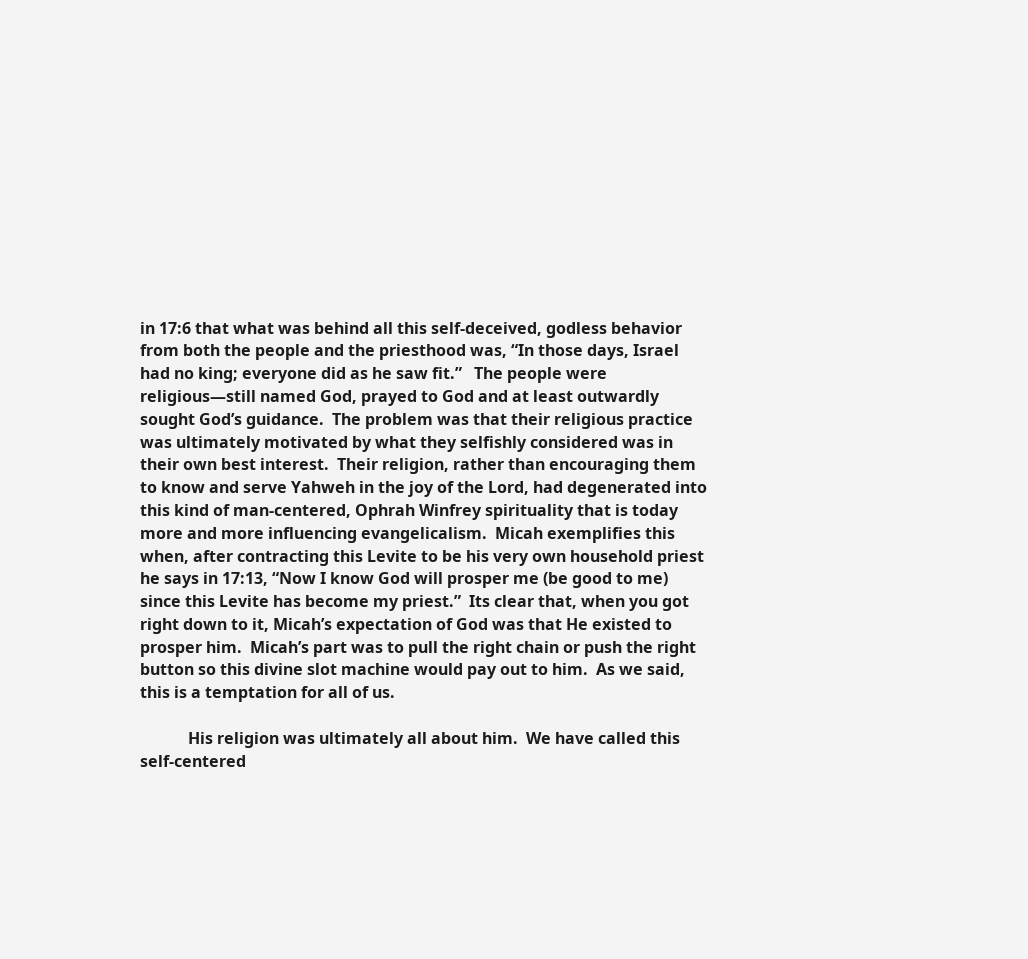in 17:6 that what was behind all this self-deceived, godless behavior from both the people and the priesthood was, “In those days, Israel had no king; everyone did as he saw fit.”   The people were religious—still named God, prayed to God and at least outwardly sought God’s guidance.  The problem was that their religious practice was ultimately motivated by what they selfishly considered was in their own best interest.  Their religion, rather than encouraging them to know and serve Yahweh in the joy of the Lord, had degenerated into this kind of man-centered, Ophrah Winfrey spirituality that is today more and more influencing evangelicalism.  Micah exemplifies this when, after contracting this Levite to be his very own household priest he says in 17:13, “Now I know God will prosper me (be good to me) since this Levite has become my priest.”  Its clear that, when you got right down to it, Micah’s expectation of God was that He existed to prosper him.  Micah’s part was to pull the right chain or push the right button so this divine slot machine would pay out to him.  As we said, this is a temptation for all of us.

            His religion was ultimately all about him.  We have called this self-centered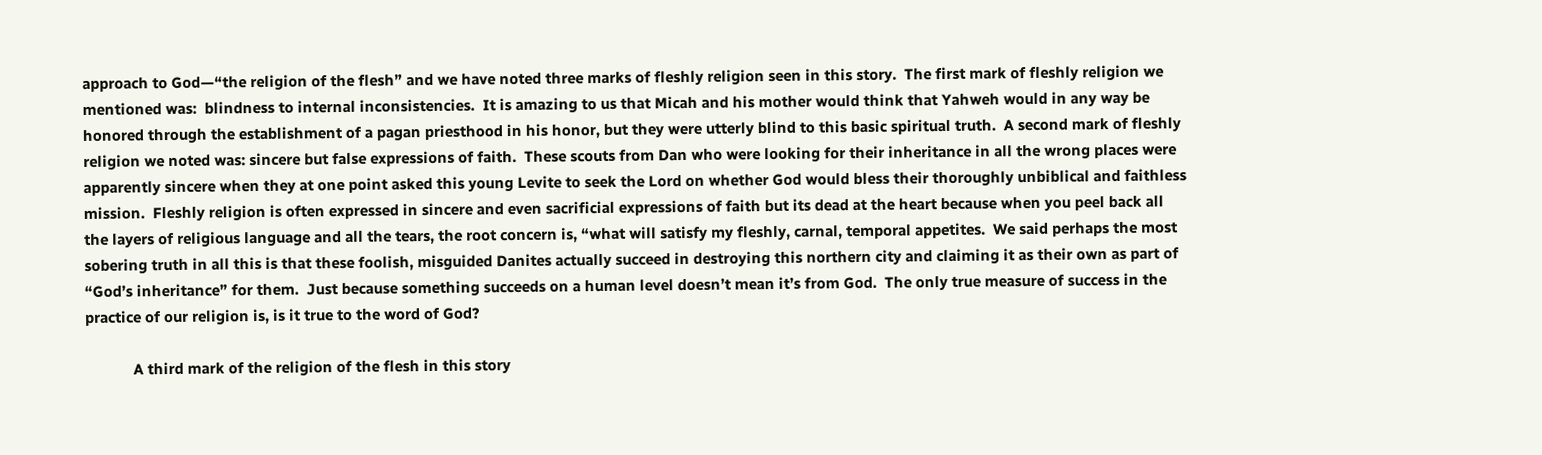approach to God—“the religion of the flesh” and we have noted three marks of fleshly religion seen in this story.  The first mark of fleshly religion we mentioned was:  blindness to internal inconsistencies.  It is amazing to us that Micah and his mother would think that Yahweh would in any way be honored through the establishment of a pagan priesthood in his honor, but they were utterly blind to this basic spiritual truth.  A second mark of fleshly religion we noted was: sincere but false expressions of faith.  These scouts from Dan who were looking for their inheritance in all the wrong places were apparently sincere when they at one point asked this young Levite to seek the Lord on whether God would bless their thoroughly unbiblical and faithless mission.  Fleshly religion is often expressed in sincere and even sacrificial expressions of faith but its dead at the heart because when you peel back all the layers of religious language and all the tears, the root concern is, “what will satisfy my fleshly, carnal, temporal appetites.  We said perhaps the most sobering truth in all this is that these foolish, misguided Danites actually succeed in destroying this northern city and claiming it as their own as part of “God’s inheritance” for them.  Just because something succeeds on a human level doesn’t mean it’s from God.  The only true measure of success in the practice of our religion is, is it true to the word of God?

            A third mark of the religion of the flesh in this story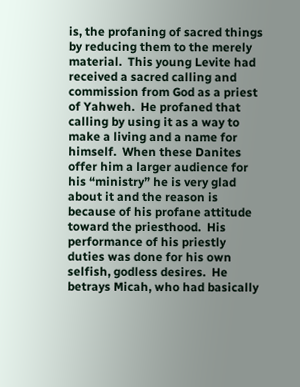is, the profaning of sacred things by reducing them to the merely material.  This young Levite had received a sacred calling and commission from God as a priest of Yahweh.  He profaned that calling by using it as a way to make a living and a name for himself.  When these Danites offer him a larger audience for his “ministry” he is very glad about it and the reason is because of his profane attitude toward the priesthood.  His performance of his priestly duties was done for his own selfish, godless desires.  He betrays Micah, who had basically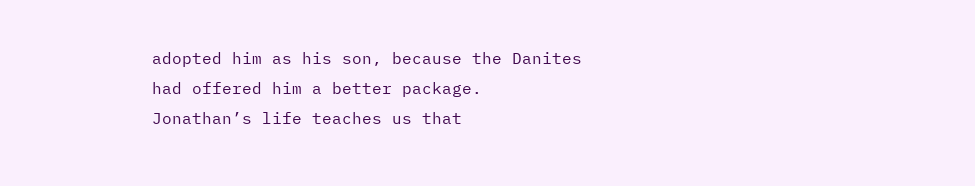adopted him as his son, because the Danites had offered him a better package. Jonathan’s life teaches us that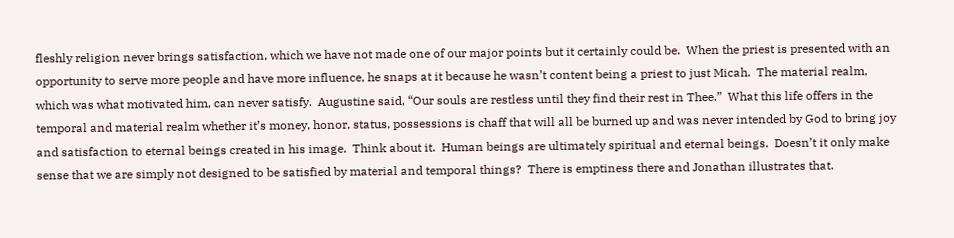fleshly religion never brings satisfaction, which we have not made one of our major points but it certainly could be.  When the priest is presented with an opportunity to serve more people and have more influence, he snaps at it because he wasn’t content being a priest to just Micah.  The material realm, which was what motivated him, can never satisfy.  Augustine said, “Our souls are restless until they find their rest in Thee.”  What this life offers in the temporal and material realm whether it’s money, honor, status, possessions is chaff that will all be burned up and was never intended by God to bring joy and satisfaction to eternal beings created in his image.  Think about it.  Human beings are ultimately spiritual and eternal beings.  Doesn’t it only make sense that we are simply not designed to be satisfied by material and temporal things?  There is emptiness there and Jonathan illustrates that.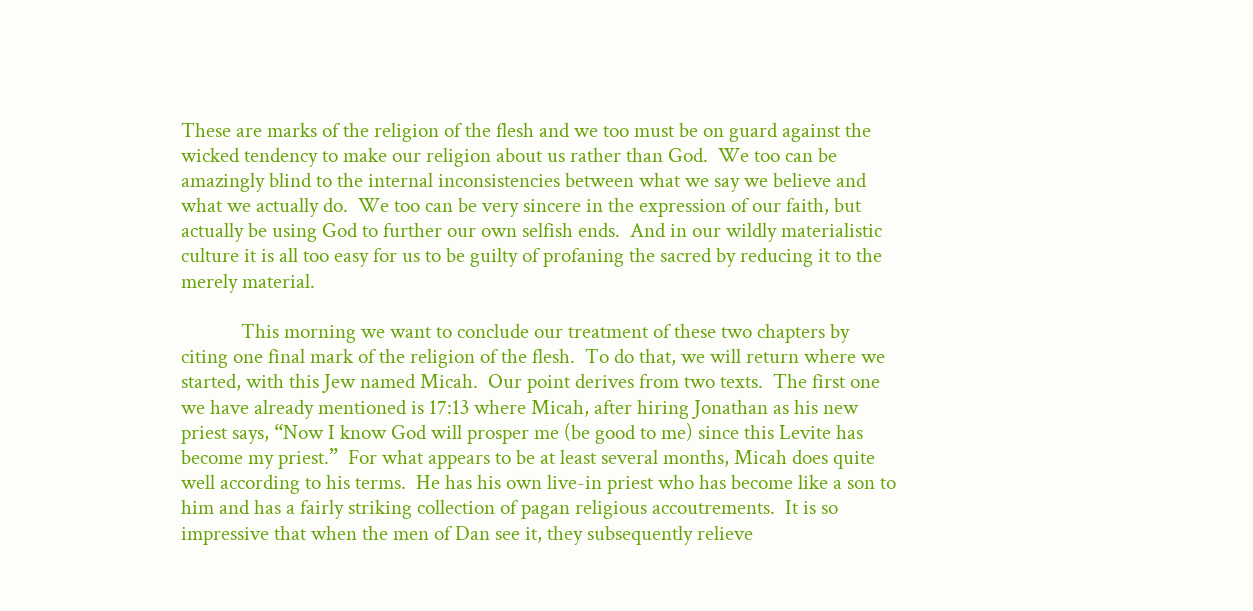These are marks of the religion of the flesh and we too must be on guard against the wicked tendency to make our religion about us rather than God.  We too can be amazingly blind to the internal inconsistencies between what we say we believe and what we actually do.  We too can be very sincere in the expression of our faith, but actually be using God to further our own selfish ends.  And in our wildly materialistic culture it is all too easy for us to be guilty of profaning the sacred by reducing it to the merely material.

            This morning we want to conclude our treatment of these two chapters by citing one final mark of the religion of the flesh.  To do that, we will return where we started, with this Jew named Micah.  Our point derives from two texts.  The first one we have already mentioned is 17:13 where Micah, after hiring Jonathan as his new priest says, “Now I know God will prosper me (be good to me) since this Levite has become my priest.”  For what appears to be at least several months, Micah does quite well according to his terms.  He has his own live-in priest who has become like a son to him and has a fairly striking collection of pagan religious accoutrements.  It is so impressive that when the men of Dan see it, they subsequently relieve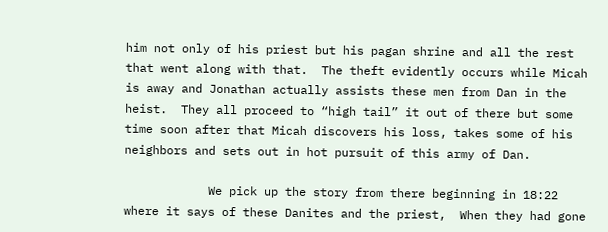him not only of his priest but his pagan shrine and all the rest that went along with that.  The theft evidently occurs while Micah is away and Jonathan actually assists these men from Dan in the heist.  They all proceed to “high tail” it out of there but some time soon after that Micah discovers his loss, takes some of his neighbors and sets out in hot pursuit of this army of Dan.

            We pick up the story from there beginning in 18:22 where it says of these Danites and the priest,  When they had gone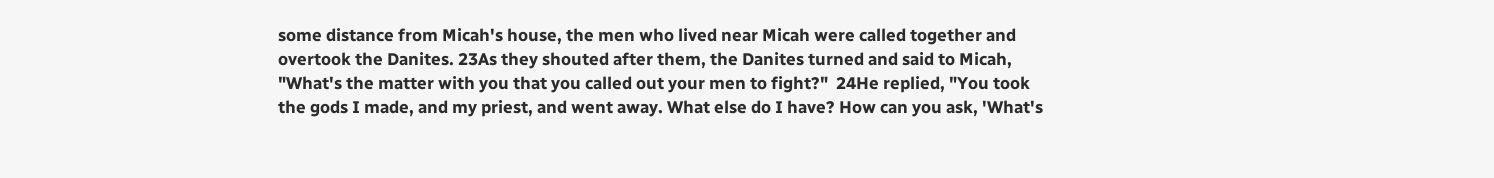some distance from Micah's house, the men who lived near Micah were called together and overtook the Danites. 23As they shouted after them, the Danites turned and said to Micah, "What's the matter with you that you called out your men to fight?"  24He replied, "You took the gods I made, and my priest, and went away. What else do I have? How can you ask, 'What's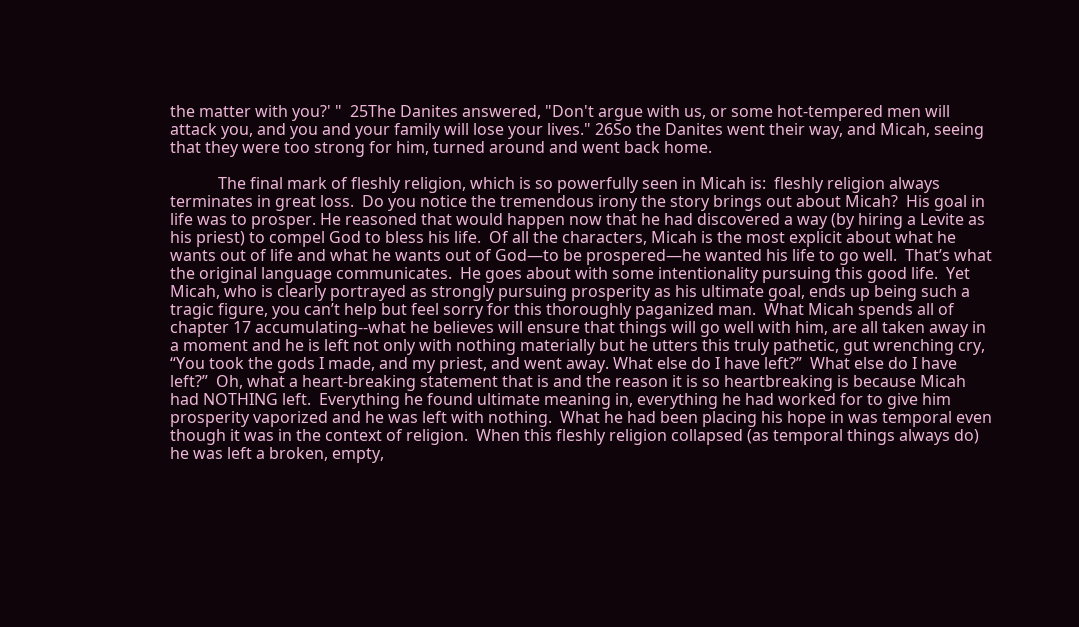the matter with you?' "  25The Danites answered, "Don't argue with us, or some hot-tempered men will attack you, and you and your family will lose your lives." 26So the Danites went their way, and Micah, seeing that they were too strong for him, turned around and went back home.

            The final mark of fleshly religion, which is so powerfully seen in Micah is:  fleshly religion always terminates in great loss.  Do you notice the tremendous irony the story brings out about Micah?  His goal in life was to prosper. He reasoned that would happen now that he had discovered a way (by hiring a Levite as his priest) to compel God to bless his life.  Of all the characters, Micah is the most explicit about what he wants out of life and what he wants out of God—to be prospered—he wanted his life to go well.  That’s what the original language communicates.  He goes about with some intentionality pursuing this good life.  Yet Micah, who is clearly portrayed as strongly pursuing prosperity as his ultimate goal, ends up being such a tragic figure, you can’t help but feel sorry for this thoroughly paganized man.  What Micah spends all of chapter 17 accumulating--what he believes will ensure that things will go well with him, are all taken away in a moment and he is left not only with nothing materially but he utters this truly pathetic, gut wrenching cry, “You took the gods I made, and my priest, and went away. What else do I have left?”  What else do I have left?”  Oh, what a heart-breaking statement that is and the reason it is so heartbreaking is because Micah had NOTHING left.  Everything he found ultimate meaning in, everything he had worked for to give him prosperity vaporized and he was left with nothing.  What he had been placing his hope in was temporal even though it was in the context of religion.  When this fleshly religion collapsed (as temporal things always do) he was left a broken, empty,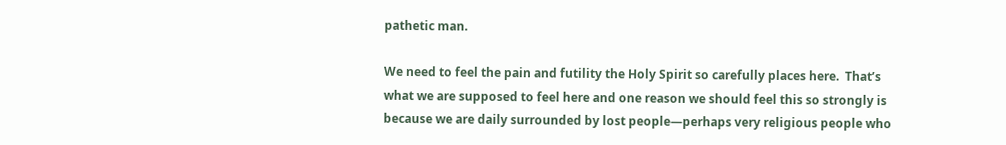pathetic man.

We need to feel the pain and futility the Holy Spirit so carefully places here.  That’s what we are supposed to feel here and one reason we should feel this so strongly is because we are daily surrounded by lost people—perhaps very religious people who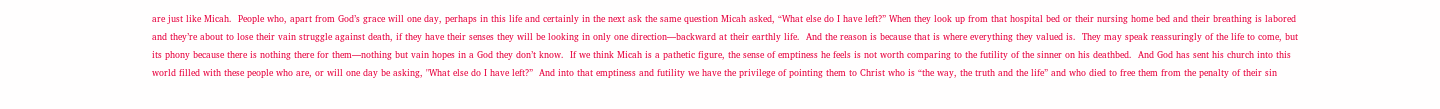are just like Micah.  People who, apart from God’s grace will one day, perhaps in this life and certainly in the next ask the same question Micah asked, “What else do I have left?” When they look up from that hospital bed or their nursing home bed and their breathing is labored and they’re about to lose their vain struggle against death, if they have their senses they will be looking in only one direction—backward at their earthly life.  And the reason is because that is where everything they valued is.  They may speak reassuringly of the life to come, but its phony because there is nothing there for them—nothing but vain hopes in a God they don’t know.  If we think Micah is a pathetic figure, the sense of emptiness he feels is not worth comparing to the futility of the sinner on his deathbed.  And God has sent his church into this world filled with these people who are, or will one day be asking, "What else do I have left?”  And into that emptiness and futility we have the privilege of pointing them to Christ who is “the way, the truth and the life” and who died to free them from the penalty of their sin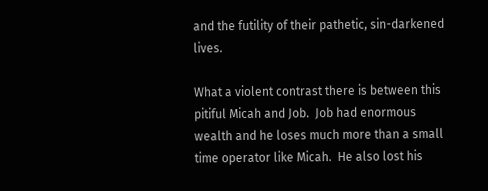and the futility of their pathetic, sin-darkened lives.

What a violent contrast there is between this pitiful Micah and Job.  Job had enormous wealth and he loses much more than a small time operator like Micah.  He also lost his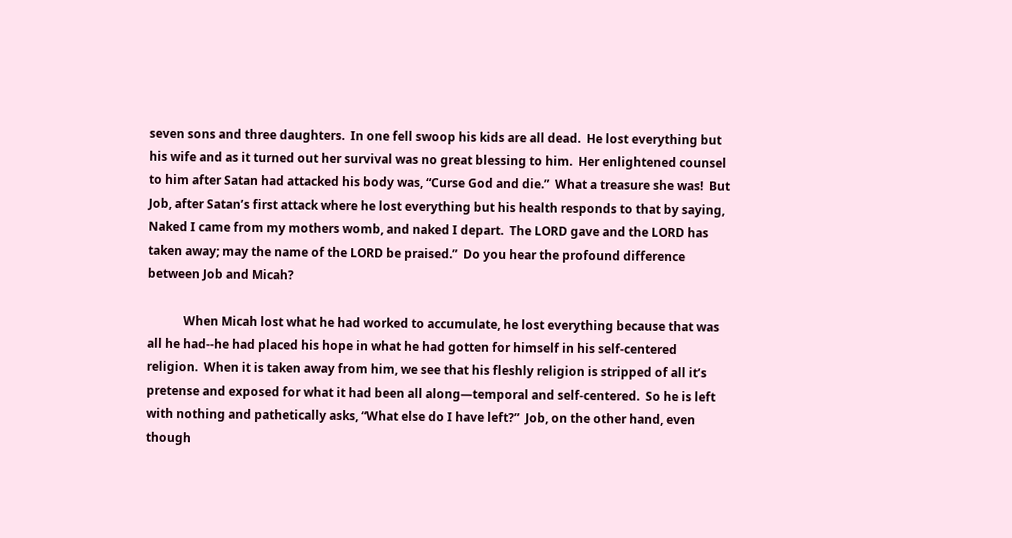seven sons and three daughters.  In one fell swoop his kids are all dead.  He lost everything but his wife and as it turned out her survival was no great blessing to him.  Her enlightened counsel to him after Satan had attacked his body was, “Curse God and die.”  What a treasure she was!  But Job, after Satan’s first attack where he lost everything but his health responds to that by saying,  Naked I came from my mothers womb, and naked I depart.  The LORD gave and the LORD has taken away; may the name of the LORD be praised.”  Do you hear the profound difference between Job and Micah?

            When Micah lost what he had worked to accumulate, he lost everything because that was all he had--he had placed his hope in what he had gotten for himself in his self-centered religion.  When it is taken away from him, we see that his fleshly religion is stripped of all it’s pretense and exposed for what it had been all along—temporal and self-centered.  So he is left with nothing and pathetically asks, “What else do I have left?”  Job, on the other hand, even though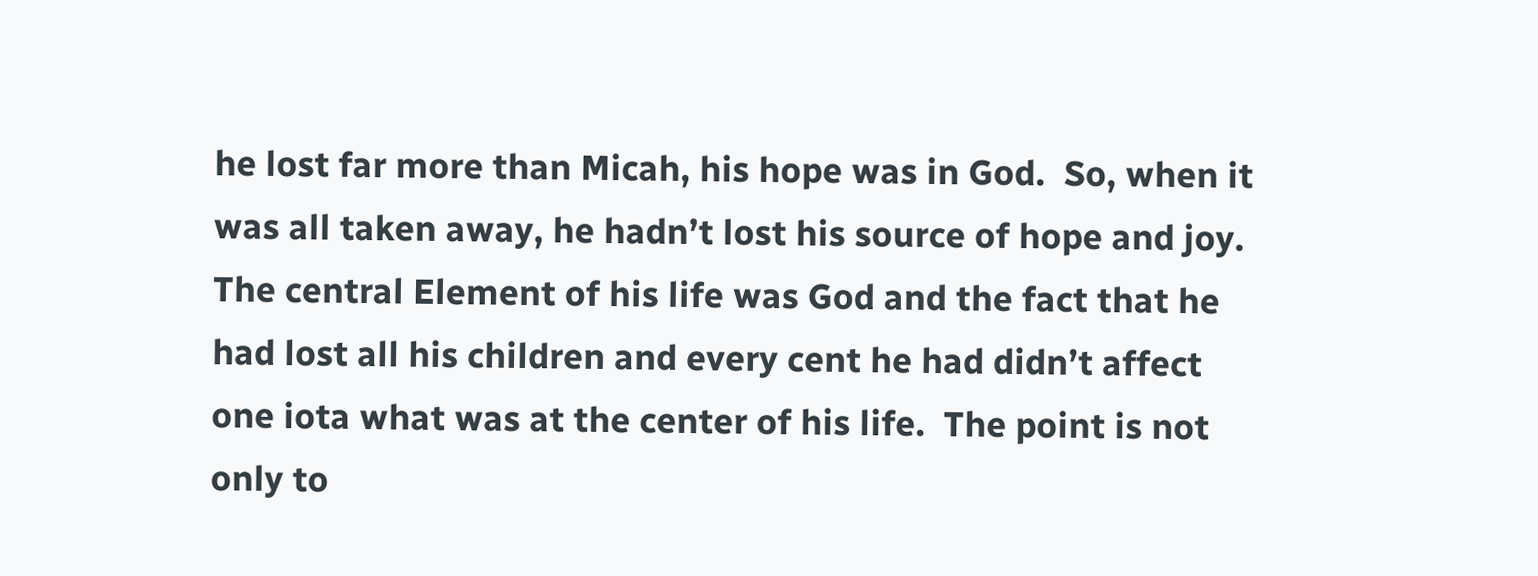he lost far more than Micah, his hope was in God.  So, when it was all taken away, he hadn’t lost his source of hope and joy. The central Element of his life was God and the fact that he had lost all his children and every cent he had didn’t affect one iota what was at the center of his life.  The point is not only to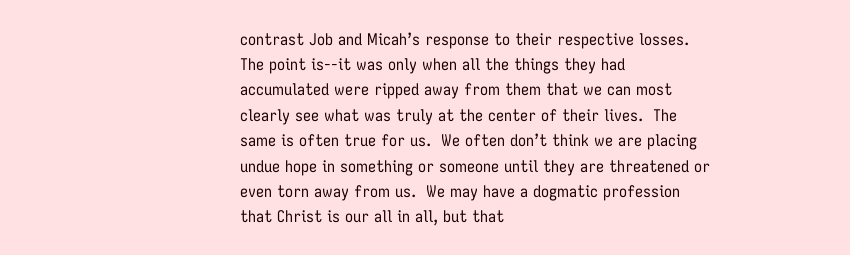contrast Job and Micah’s response to their respective losses.  The point is--it was only when all the things they had accumulated were ripped away from them that we can most clearly see what was truly at the center of their lives.  The same is often true for us.  We often don’t think we are placing undue hope in something or someone until they are threatened or even torn away from us.  We may have a dogmatic profession that Christ is our all in all, but that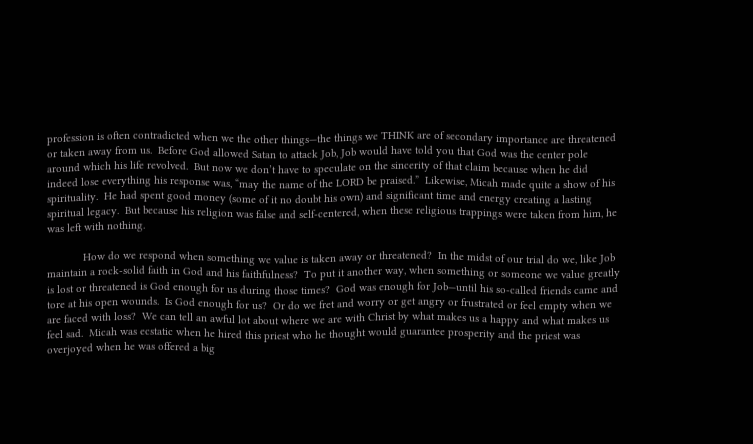profession is often contradicted when we the other things—the things we THINK are of secondary importance are threatened or taken away from us.  Before God allowed Satan to attack Job, Job would have told you that God was the center pole around which his life revolved.  But now we don’t have to speculate on the sincerity of that claim because when he did indeed lose everything his response was, “may the name of the LORD be praised.”  Likewise, Micah made quite a show of his spirituality.  He had spent good money (some of it no doubt his own) and significant time and energy creating a lasting spiritual legacy.  But because his religion was false and self-centered, when these religious trappings were taken from him, he was left with nothing.

            How do we respond when something we value is taken away or threatened?  In the midst of our trial do we, like Job maintain a rock-solid faith in God and his faithfulness?  To put it another way, when something or someone we value greatly is lost or threatened is God enough for us during those times?  God was enough for Job—until his so-called friends came and tore at his open wounds.  Is God enough for us?  Or do we fret and worry or get angry or frustrated or feel empty when we are faced with loss?  We can tell an awful lot about where we are with Christ by what makes us a happy and what makes us feel sad.  Micah was ecstatic when he hired this priest who he thought would guarantee prosperity and the priest was overjoyed when he was offered a big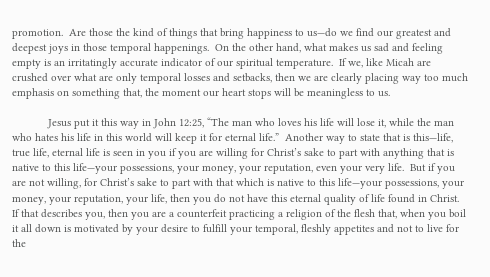promotion.  Are those the kind of things that bring happiness to us—do we find our greatest and deepest joys in those temporal happenings.  On the other hand, what makes us sad and feeling empty is an irritatingly accurate indicator of our spiritual temperature.  If we, like Micah are crushed over what are only temporal losses and setbacks, then we are clearly placing way too much emphasis on something that, the moment our heart stops will be meaningless to us.

            Jesus put it this way in John 12:25, “The man who loves his life will lose it, while the man who hates his life in this world will keep it for eternal life.”  Another way to state that is this—life, true life, eternal life is seen in you if you are willing for Christ’s sake to part with anything that is native to this life—your possessions, your money, your reputation, even your very life.  But if you are not willing, for Christ’s sake to part with that which is native to this life—your possessions, your money, your reputation, your life, then you do not have this eternal quality of life found in Christ.  If that describes you, then you are a counterfeit practicing a religion of the flesh that, when you boil it all down is motivated by your desire to fulfill your temporal, fleshly appetites and not to live for the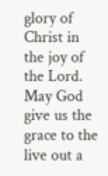glory of Christ in the joy of the Lord.  May God give us the grace to the live out a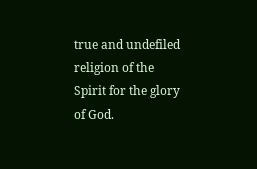true and undefiled religion of the Spirit for the glory of God.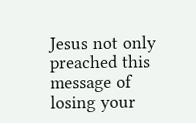Jesus not only preached this message of losing your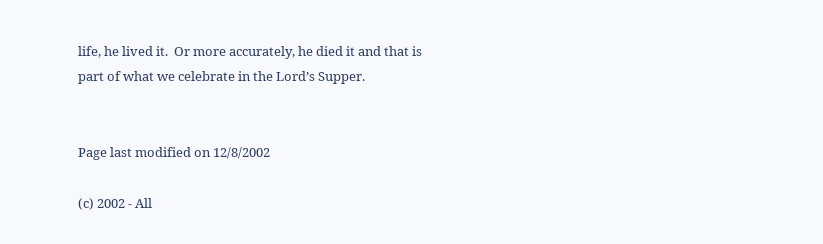life, he lived it.  Or more accurately, he died it and that is part of what we celebrate in the Lord’s Supper.


Page last modified on 12/8/2002

(c) 2002 - All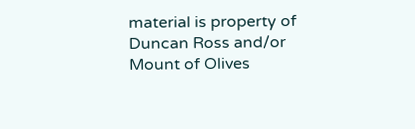material is property of Duncan Ross and/or Mount of Olives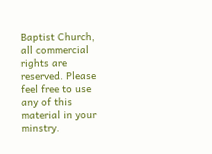Baptist Church, all commercial rights are reserved. Please feel free to use any of this material in your minstry.